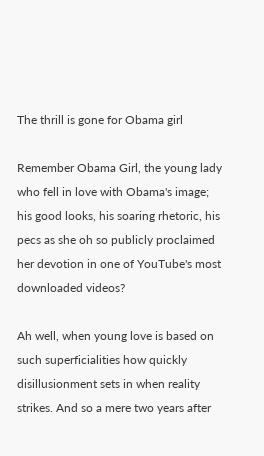The thrill is gone for Obama girl

Remember Obama Girl, the young lady who fell in love with Obama's image; his good looks, his soaring rhetoric, his pecs as she oh so publicly proclaimed her devotion in one of YouTube's most downloaded videos?

Ah well, when young love is based on such superficialities how quickly disillusionment sets in when reality strikes. And so a mere two years after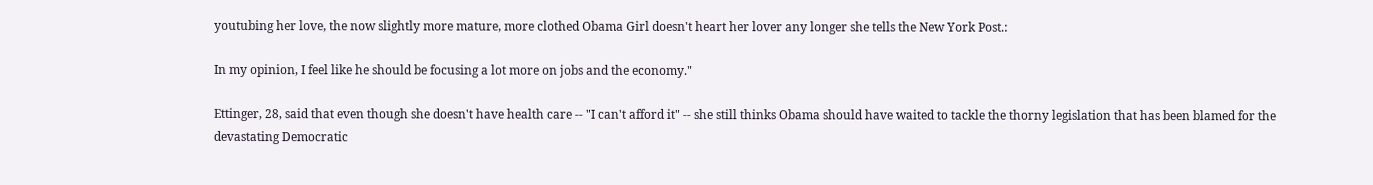youtubing her love, the now slightly more mature, more clothed Obama Girl doesn't heart her lover any longer she tells the New York Post.:

In my opinion, I feel like he should be focusing a lot more on jobs and the economy."

Ettinger, 28, said that even though she doesn't have health care -- "I can't afford it" -- she still thinks Obama should have waited to tackle the thorny legislation that has been blamed for the devastating Democratic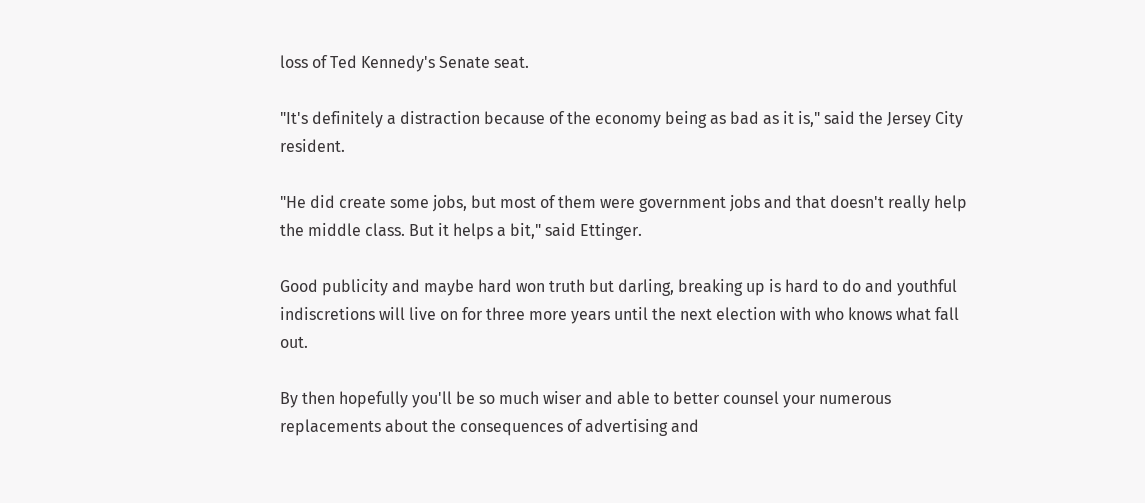loss of Ted Kennedy's Senate seat.

"It's definitely a distraction because of the economy being as bad as it is," said the Jersey City resident.

"He did create some jobs, but most of them were government jobs and that doesn't really help the middle class. But it helps a bit," said Ettinger.

Good publicity and maybe hard won truth but darling, breaking up is hard to do and youthful indiscretions will live on for three more years until the next election with who knows what fall out.

By then hopefully you'll be so much wiser and able to better counsel your numerous replacements about the consequences of advertising and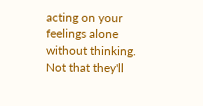acting on your feelings alone without thinking. Not that they'll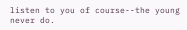listen to you of course--the young never do.